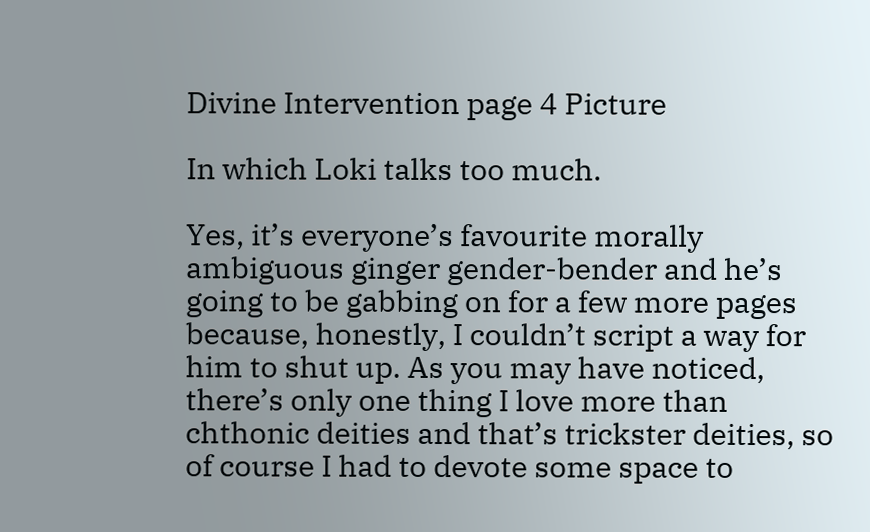Divine Intervention page 4 Picture

In which Loki talks too much.

Yes, it’s everyone’s favourite morally ambiguous ginger gender-bender and he’s going to be gabbing on for a few more pages because, honestly, I couldn’t script a way for him to shut up. As you may have noticed, there’s only one thing I love more than chthonic deities and that’s trickster deities, so of course I had to devote some space to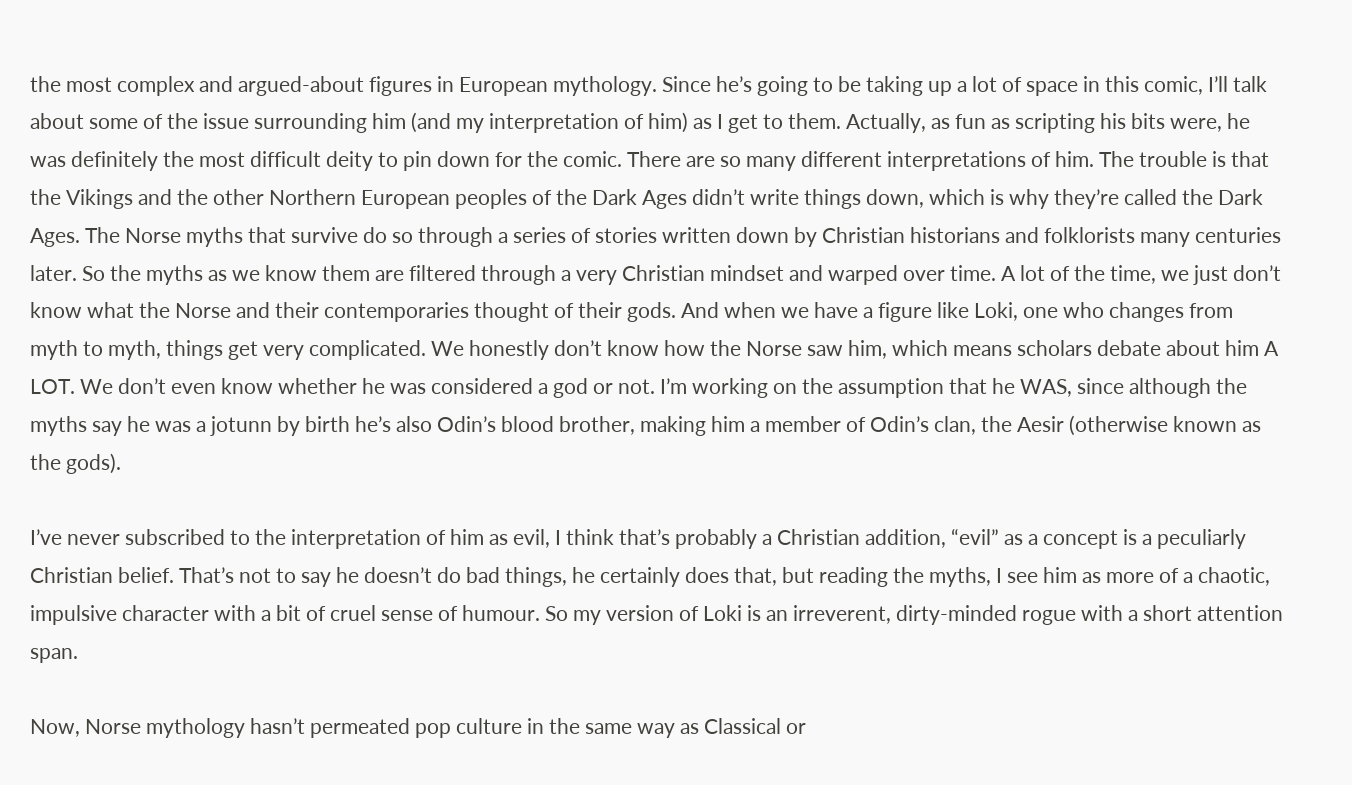the most complex and argued-about figures in European mythology. Since he’s going to be taking up a lot of space in this comic, I’ll talk about some of the issue surrounding him (and my interpretation of him) as I get to them. Actually, as fun as scripting his bits were, he was definitely the most difficult deity to pin down for the comic. There are so many different interpretations of him. The trouble is that the Vikings and the other Northern European peoples of the Dark Ages didn’t write things down, which is why they’re called the Dark Ages. The Norse myths that survive do so through a series of stories written down by Christian historians and folklorists many centuries later. So the myths as we know them are filtered through a very Christian mindset and warped over time. A lot of the time, we just don’t know what the Norse and their contemporaries thought of their gods. And when we have a figure like Loki, one who changes from myth to myth, things get very complicated. We honestly don’t know how the Norse saw him, which means scholars debate about him A LOT. We don’t even know whether he was considered a god or not. I’m working on the assumption that he WAS, since although the myths say he was a jotunn by birth he’s also Odin’s blood brother, making him a member of Odin’s clan, the Aesir (otherwise known as the gods).

I’ve never subscribed to the interpretation of him as evil, I think that’s probably a Christian addition, “evil” as a concept is a peculiarly Christian belief. That’s not to say he doesn’t do bad things, he certainly does that, but reading the myths, I see him as more of a chaotic, impulsive character with a bit of cruel sense of humour. So my version of Loki is an irreverent, dirty-minded rogue with a short attention span.

Now, Norse mythology hasn’t permeated pop culture in the same way as Classical or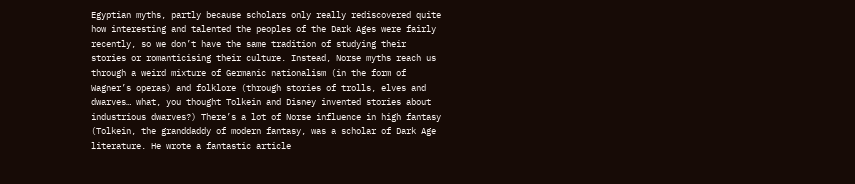Egyptian myths, partly because scholars only really rediscovered quite how interesting and talented the peoples of the Dark Ages were fairly recently, so we don’t have the same tradition of studying their stories or romanticising their culture. Instead, Norse myths reach us through a weird mixture of Germanic nationalism (in the form of Wagner’s operas) and folklore (through stories of trolls, elves and dwarves… what, you thought Tolkein and Disney invented stories about industrious dwarves?) There’s a lot of Norse influence in high fantasy (Tolkein, the granddaddy of modern fantasy, was a scholar of Dark Age literature. He wrote a fantastic article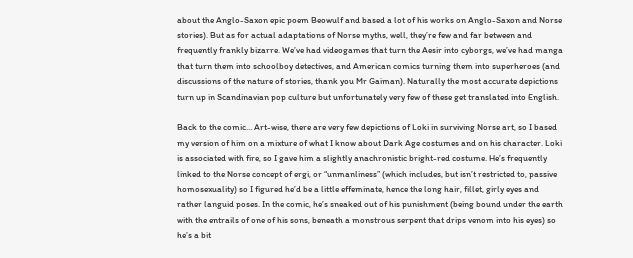about the Anglo-Saxon epic poem Beowulf and based a lot of his works on Anglo-Saxon and Norse stories). But as for actual adaptations of Norse myths, well, they’re few and far between and frequently frankly bizarre. We’ve had videogames that turn the Aesir into cyborgs, we’ve had manga that turn them into schoolboy detectives, and American comics turning them into superheroes (and discussions of the nature of stories, thank you Mr Gaiman). Naturally the most accurate depictions turn up in Scandinavian pop culture but unfortunately very few of these get translated into English.

Back to the comic… Art-wise, there are very few depictions of Loki in surviving Norse art, so I based my version of him on a mixture of what I know about Dark Age costumes and on his character. Loki is associated with fire, so I gave him a slightly anachronistic bright-red costume. He’s frequently linked to the Norse concept of ergi, or “unmanliness” (which includes, but isn’t restricted to, passive homosexuality) so I figured he’d be a little effeminate, hence the long hair, fillet, girly eyes and rather languid poses. In the comic, he’s sneaked out of his punishment (being bound under the earth with the entrails of one of his sons, beneath a monstrous serpent that drips venom into his eyes) so he’s a bit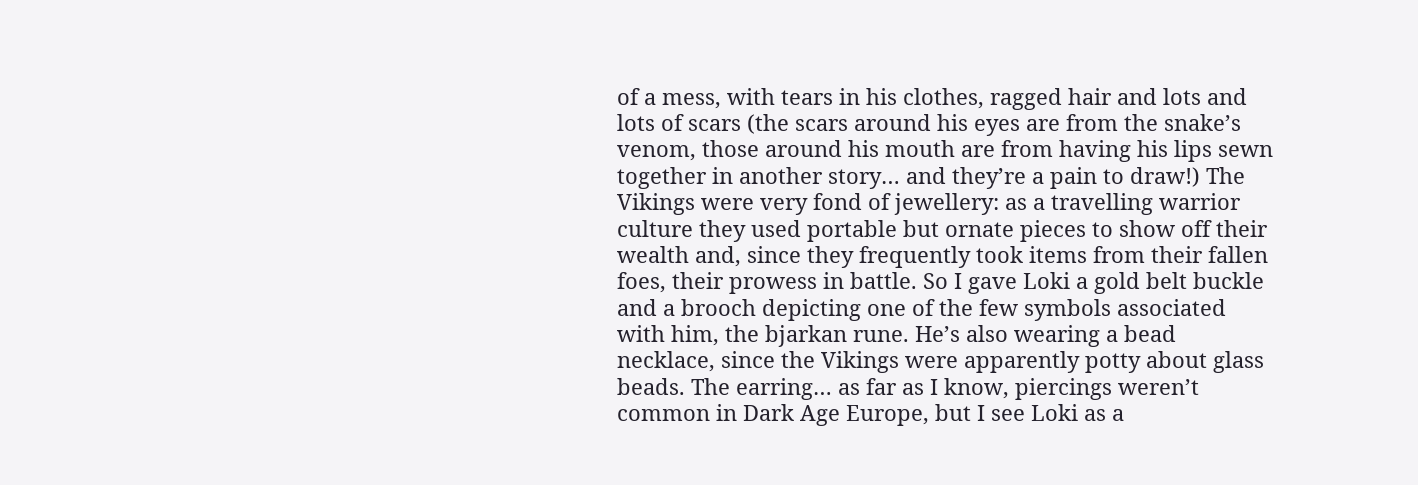of a mess, with tears in his clothes, ragged hair and lots and lots of scars (the scars around his eyes are from the snake’s venom, those around his mouth are from having his lips sewn together in another story… and they’re a pain to draw!) The Vikings were very fond of jewellery: as a travelling warrior culture they used portable but ornate pieces to show off their wealth and, since they frequently took items from their fallen foes, their prowess in battle. So I gave Loki a gold belt buckle and a brooch depicting one of the few symbols associated with him, the bjarkan rune. He’s also wearing a bead necklace, since the Vikings were apparently potty about glass beads. The earring… as far as I know, piercings weren’t common in Dark Age Europe, but I see Loki as a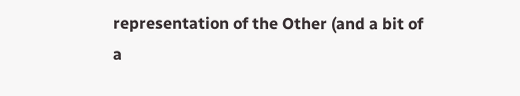representation of the Other (and a bit of a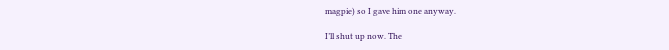magpie) so I gave him one anyway.

I’ll shut up now. The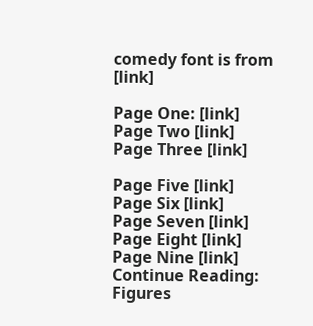comedy font is from [link]

Page One: [link]
Page Two [link]
Page Three [link]

Page Five [link]
Page Six [link]
Page Seven [link]
Page Eight [link]
Page Nine [link]
Continue Reading: Figures